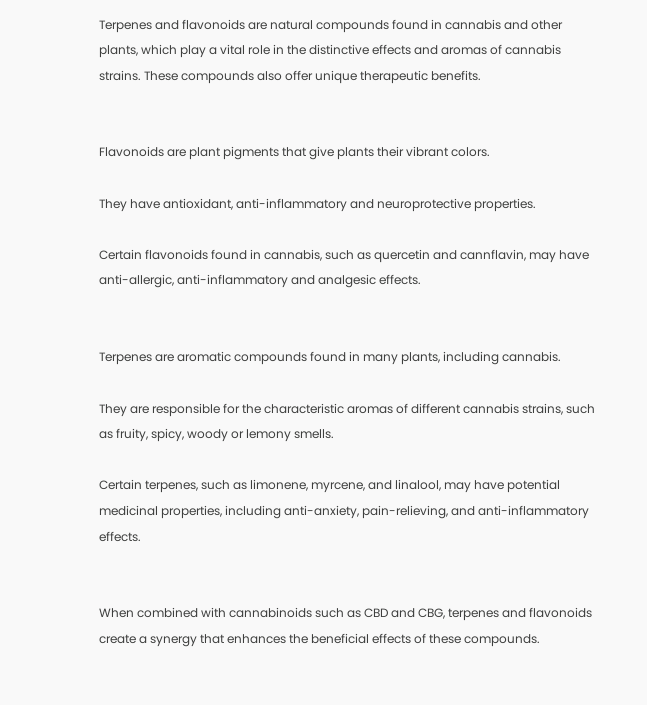Terpenes and flavonoids are natural compounds found in cannabis and other plants, which play a vital role in the distinctive effects and aromas of cannabis strains. These compounds also offer unique therapeutic benefits.


Flavonoids are plant pigments that give plants their vibrant colors.

They have antioxidant, anti-inflammatory and neuroprotective properties.

Certain flavonoids found in cannabis, such as quercetin and cannflavin, may have anti-allergic, anti-inflammatory and analgesic effects.


Terpenes are aromatic compounds found in many plants, including cannabis.

They are responsible for the characteristic aromas of different cannabis strains, such as fruity, spicy, woody or lemony smells.

Certain terpenes, such as limonene, myrcene, and linalool, may have potential medicinal properties, including anti-anxiety, pain-relieving, and anti-inflammatory effects.


When combined with cannabinoids such as CBD and CBG, terpenes and flavonoids create a synergy that enhances the beneficial effects of these compounds.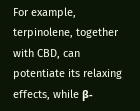For example, terpinolene, together with CBD, can potentiate its relaxing effects, while β-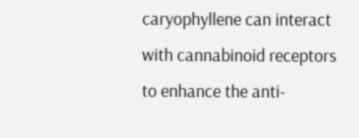caryophyllene can interact with cannabinoid receptors to enhance the anti-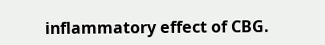inflammatory effect of CBG.